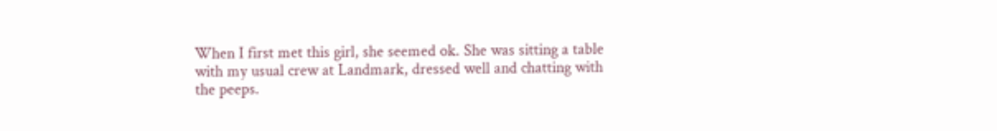When I first met this girl, she seemed ok. She was sitting a table with my usual crew at Landmark, dressed well and chatting with the peeps.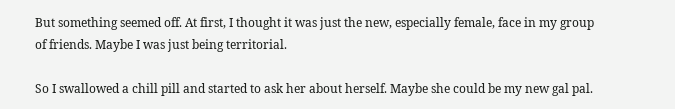But something seemed off. At first, I thought it was just the new, especially female, face in my group of friends. Maybe I was just being territorial.

So I swallowed a chill pill and started to ask her about herself. Maybe she could be my new gal pal.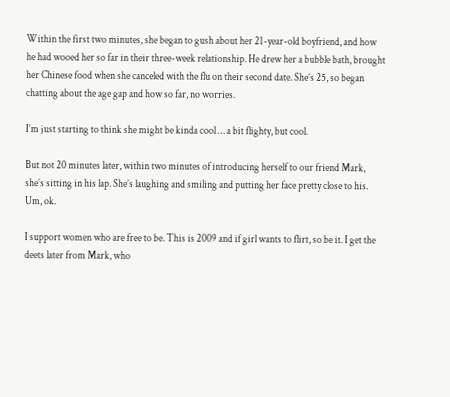Within the first two minutes, she began to gush about her 21-year-old boyfriend, and how he had wooed her so far in their three-week relationship. He drew her a bubble bath, brought her Chinese food when she canceled with the flu on their second date. She’s 25, so began chatting about the age gap and how so far, no worries.

I’m just starting to think she might be kinda cool … a bit flighty, but cool.

But not 20 minutes later, within two minutes of introducing herself to our friend Mark, she’s sitting in his lap. She’s laughing and smiling and putting her face pretty close to his. Um, ok.

I support women who are free to be. This is 2009 and if girl wants to flirt, so be it. I get the deets later from Mark, who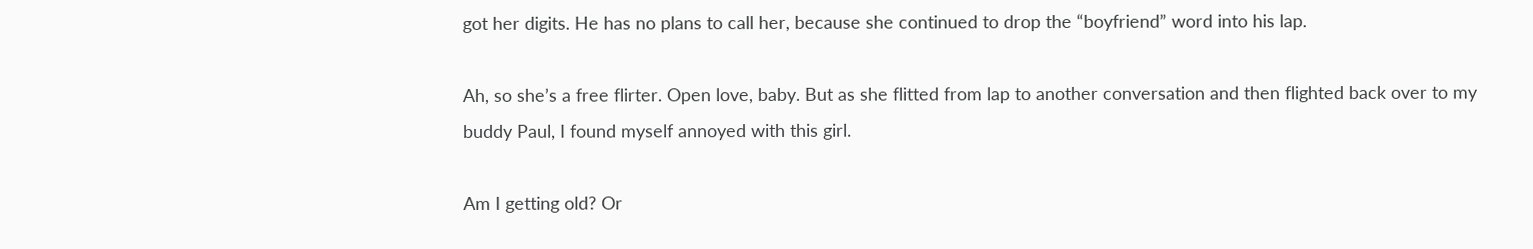got her digits. He has no plans to call her, because she continued to drop the “boyfriend” word into his lap.

Ah, so she’s a free flirter. Open love, baby. But as she flitted from lap to another conversation and then flighted back over to my buddy Paul, I found myself annoyed with this girl.

Am I getting old? Or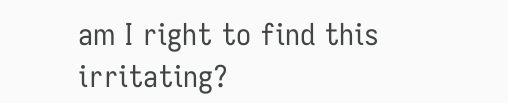am I right to find this irritating?